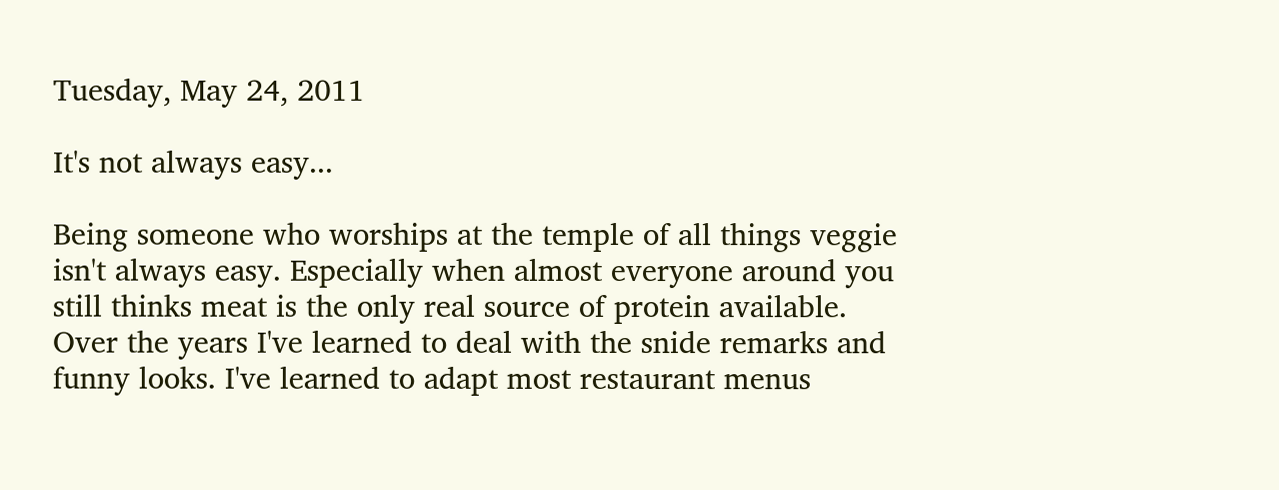Tuesday, May 24, 2011

It's not always easy...

Being someone who worships at the temple of all things veggie isn't always easy. Especially when almost everyone around you still thinks meat is the only real source of protein available. Over the years I've learned to deal with the snide remarks and funny looks. I've learned to adapt most restaurant menus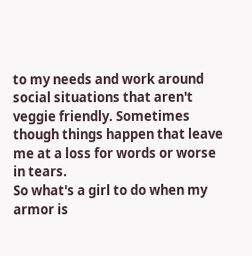to my needs and work around social situations that aren't veggie friendly. Sometimes though things happen that leave me at a loss for words or worse in tears.
So what's a girl to do when my armor is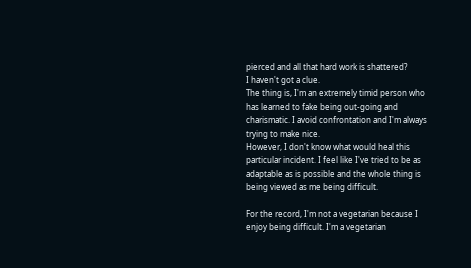pierced and all that hard work is shattered?
I haven't got a clue.
The thing is, I'm an extremely timid person who has learned to fake being out-going and charismatic. I avoid confrontation and I'm always trying to make nice.
However, I don't know what would heal this particular incident. I feel like I've tried to be as adaptable as is possible and the whole thing is being viewed as me being difficult.

For the record, I'm not a vegetarian because I enjoy being difficult. I'm a vegetarian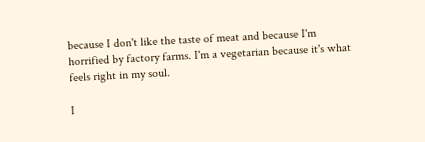because I don't like the taste of meat and because I'm horrified by factory farms. I'm a vegetarian because it's what feels right in my soul.

I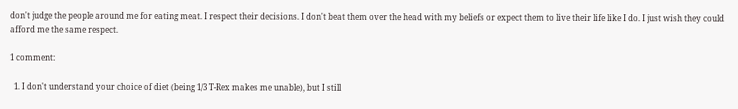don't judge the people around me for eating meat. I respect their decisions. I don't beat them over the head with my beliefs or expect them to live their life like I do. I just wish they could afford me the same respect.

1 comment:

  1. I don't understand your choice of diet (being 1/3 T-Rex makes me unable), but I still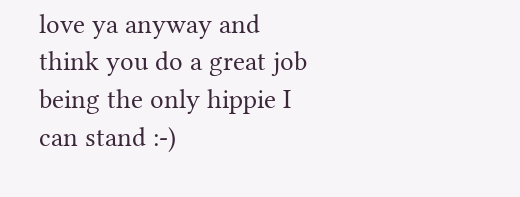love ya anyway and think you do a great job being the only hippie I can stand :-)